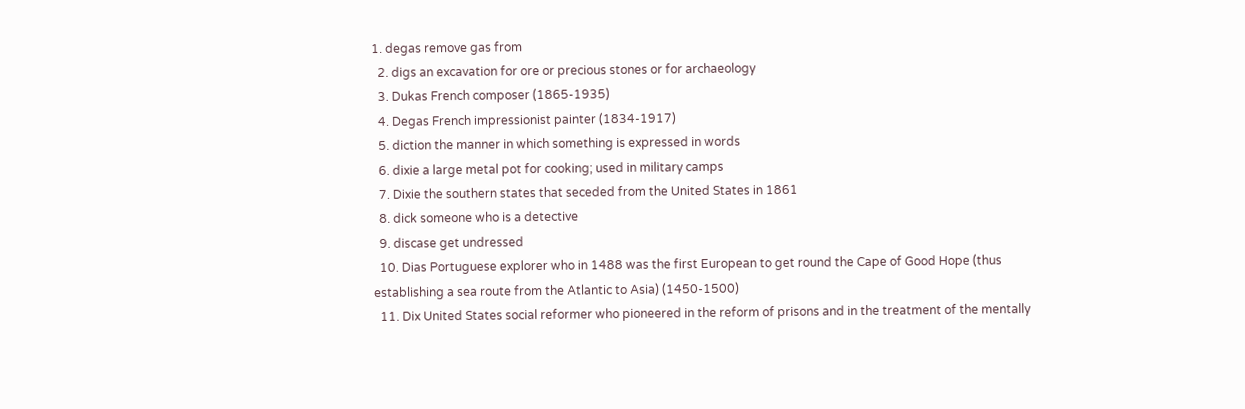1. degas remove gas from
  2. digs an excavation for ore or precious stones or for archaeology
  3. Dukas French composer (1865-1935)
  4. Degas French impressionist painter (1834-1917)
  5. diction the manner in which something is expressed in words
  6. dixie a large metal pot for cooking; used in military camps
  7. Dixie the southern states that seceded from the United States in 1861
  8. dick someone who is a detective
  9. discase get undressed
  10. Dias Portuguese explorer who in 1488 was the first European to get round the Cape of Good Hope (thus establishing a sea route from the Atlantic to Asia) (1450-1500)
  11. Dix United States social reformer who pioneered in the reform of prisons and in the treatment of the mentally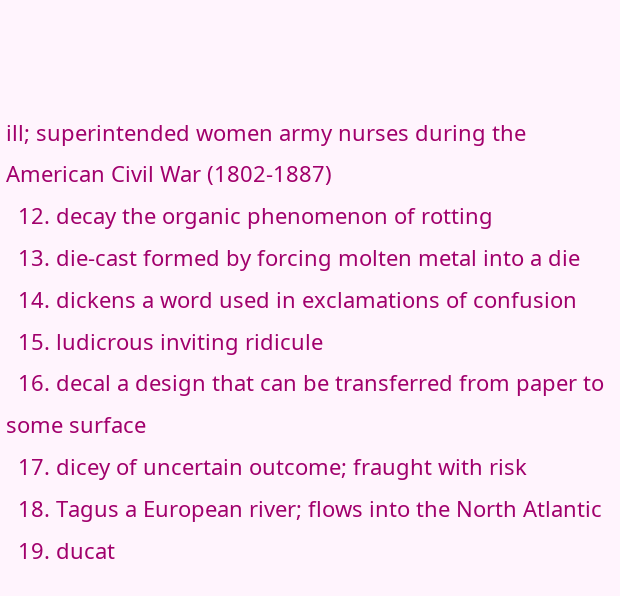ill; superintended women army nurses during the American Civil War (1802-1887)
  12. decay the organic phenomenon of rotting
  13. die-cast formed by forcing molten metal into a die
  14. dickens a word used in exclamations of confusion
  15. ludicrous inviting ridicule
  16. decal a design that can be transferred from paper to some surface
  17. dicey of uncertain outcome; fraught with risk
  18. Tagus a European river; flows into the North Atlantic
  19. ducat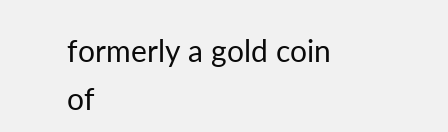formerly a gold coin of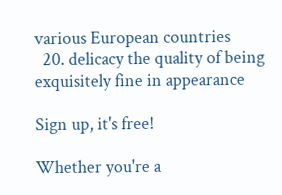various European countries
  20. delicacy the quality of being exquisitely fine in appearance

Sign up, it's free!

Whether you're a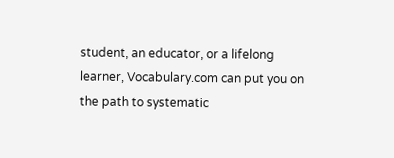student, an educator, or a lifelong learner, Vocabulary.com can put you on the path to systematic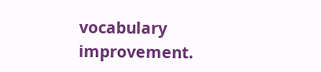vocabulary improvement.